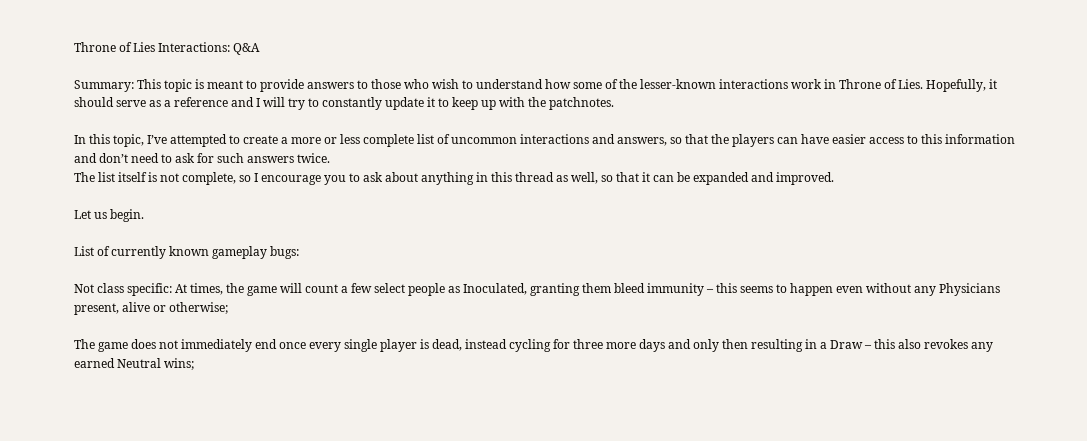Throne of Lies Interactions: Q&A

Summary: This topic is meant to provide answers to those who wish to understand how some of the lesser-known interactions work in Throne of Lies. Hopefully, it should serve as a reference and I will try to constantly update it to keep up with the patchnotes.

In this topic, I’ve attempted to create a more or less complete list of uncommon interactions and answers, so that the players can have easier access to this information and don’t need to ask for such answers twice.
The list itself is not complete, so I encourage you to ask about anything in this thread as well, so that it can be expanded and improved.

Let us begin.

List of currently known gameplay bugs:

Not class specific: At times, the game will count a few select people as Inoculated, granting them bleed immunity – this seems to happen even without any Physicians present, alive or otherwise;

The game does not immediately end once every single player is dead, instead cycling for three more days and only then resulting in a Draw – this also revokes any earned Neutral wins;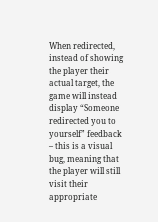When redirected, instead of showing the player their actual target, the game will instead display “Someone redirected you to yourself” feedback – this is a visual bug, meaning that the player will still visit their appropriate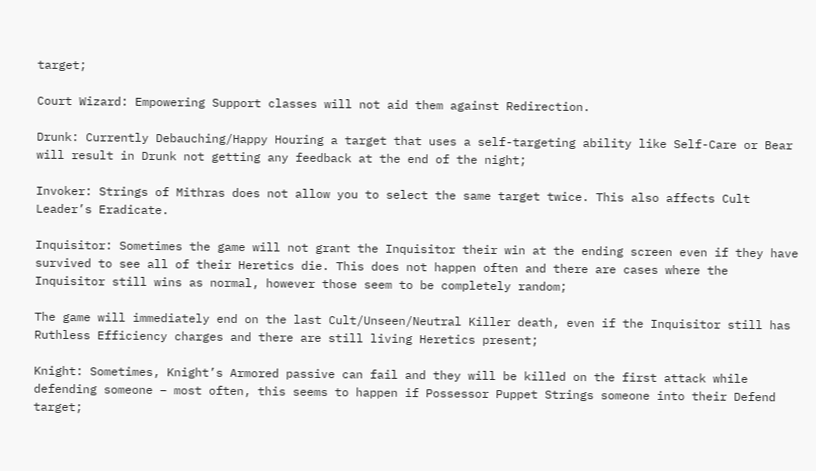target;

Court Wizard: Empowering Support classes will not aid them against Redirection.

Drunk: Currently Debauching/Happy Houring a target that uses a self-targeting ability like Self-Care or Bear will result in Drunk not getting any feedback at the end of the night;

Invoker: Strings of Mithras does not allow you to select the same target twice. This also affects Cult Leader’s Eradicate.

Inquisitor: Sometimes the game will not grant the Inquisitor their win at the ending screen even if they have survived to see all of their Heretics die. This does not happen often and there are cases where the Inquisitor still wins as normal, however those seem to be completely random;

The game will immediately end on the last Cult/Unseen/Neutral Killer death, even if the Inquisitor still has Ruthless Efficiency charges and there are still living Heretics present;

Knight: Sometimes, Knight’s Armored passive can fail and they will be killed on the first attack while defending someone – most often, this seems to happen if Possessor Puppet Strings someone into their Defend target;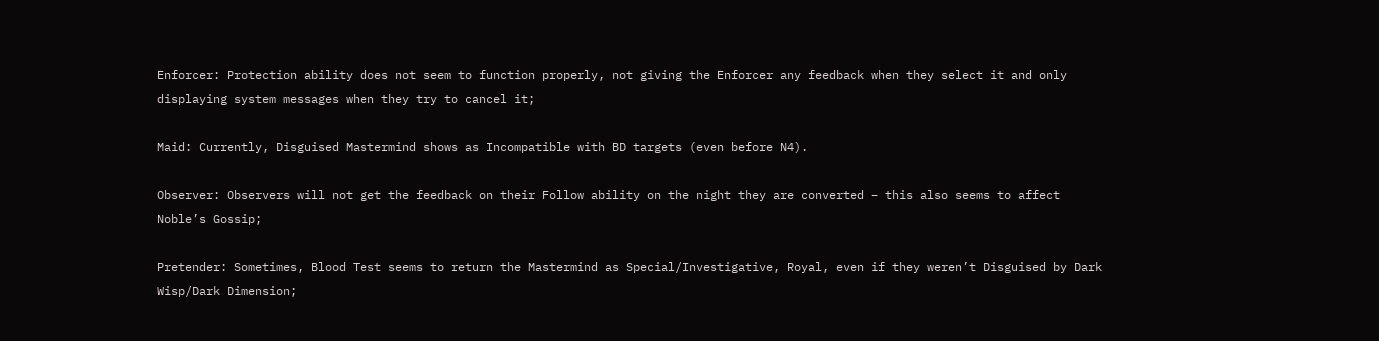Enforcer: Protection ability does not seem to function properly, not giving the Enforcer any feedback when they select it and only displaying system messages when they try to cancel it;

Maid: Currently, Disguised Mastermind shows as Incompatible with BD targets (even before N4).

Observer: Observers will not get the feedback on their Follow ability on the night they are converted – this also seems to affect Noble’s Gossip;

Pretender: Sometimes, Blood Test seems to return the Mastermind as Special/Investigative, Royal, even if they weren’t Disguised by Dark Wisp/Dark Dimension;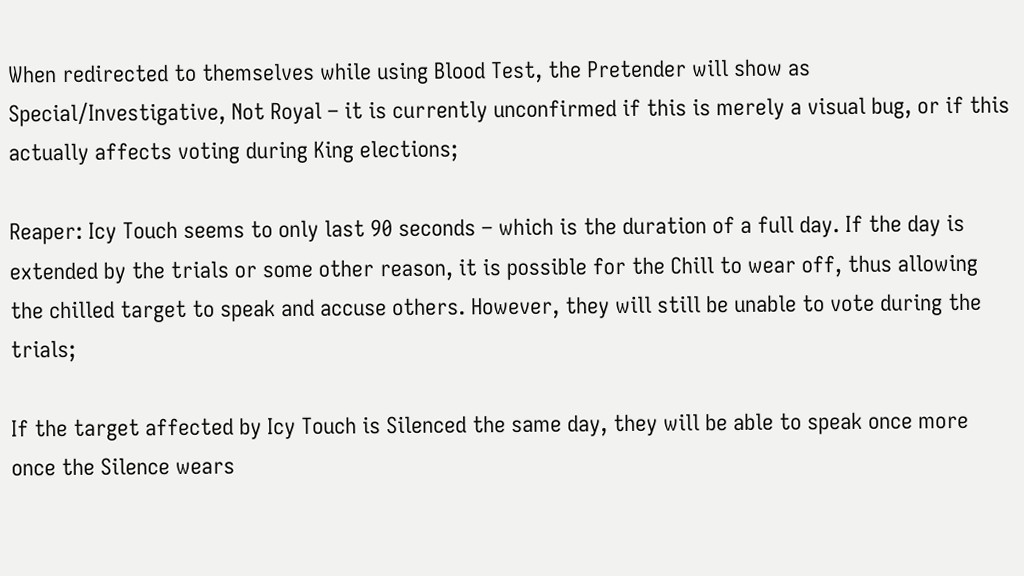When redirected to themselves while using Blood Test, the Pretender will show as Special/Investigative, Not Royal – it is currently unconfirmed if this is merely a visual bug, or if this actually affects voting during King elections;

Reaper: Icy Touch seems to only last 90 seconds – which is the duration of a full day. If the day is extended by the trials or some other reason, it is possible for the Chill to wear off, thus allowing the chilled target to speak and accuse others. However, they will still be unable to vote during the trials;

If the target affected by Icy Touch is Silenced the same day, they will be able to speak once more once the Silence wears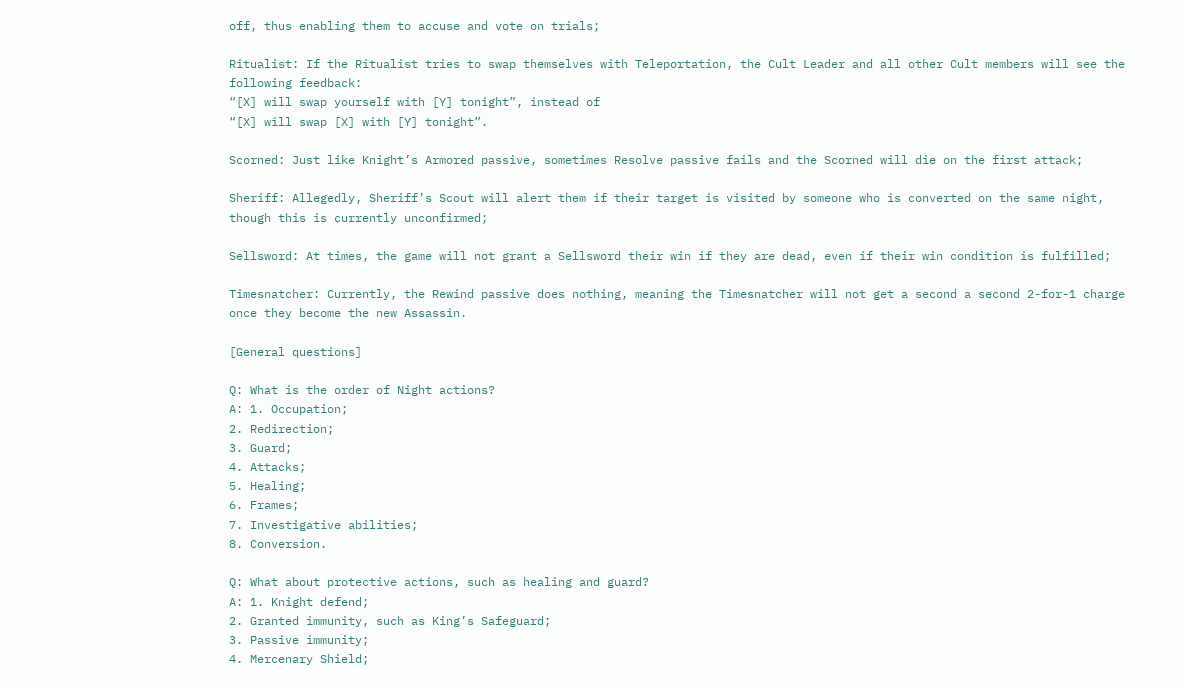off, thus enabling them to accuse and vote on trials;

Ritualist: If the Ritualist tries to swap themselves with Teleportation, the Cult Leader and all other Cult members will see the following feedback:
“[X] will swap yourself with [Y] tonight”, instead of
“[X] will swap [X] with [Y] tonight”.

Scorned: Just like Knight’s Armored passive, sometimes Resolve passive fails and the Scorned will die on the first attack;

Sheriff: Allegedly, Sheriff’s Scout will alert them if their target is visited by someone who is converted on the same night, though this is currently unconfirmed;

Sellsword: At times, the game will not grant a Sellsword their win if they are dead, even if their win condition is fulfilled;

Timesnatcher: Currently, the Rewind passive does nothing, meaning the Timesnatcher will not get a second a second 2-for-1 charge once they become the new Assassin.

[General questions]

Q: What is the order of Night actions?
A: 1. Occupation;
2. Redirection;
3. Guard;
4. Attacks;
5. Healing;
6. Frames;
7. Investigative abilities;
8. Conversion.

Q: What about protective actions, such as healing and guard?
A: 1. Knight defend;
2. Granted immunity, such as King’s Safeguard;
3. Passive immunity;
4. Mercenary Shield;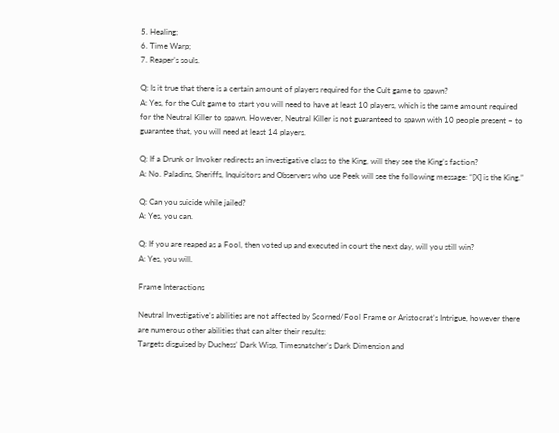5. Healing;
6. Time Warp;
7. Reaper’s souls.

Q: Is it true that there is a certain amount of players required for the Cult game to spawn?
A: Yes, for the Cult game to start you will need to have at least 10 players, which is the same amount required for the Neutral Killer to spawn. However, Neutral Killer is not guaranteed to spawn with 10 people present – to guarantee that, you will need at least 14 players.

Q: If a Drunk or Invoker redirects an investigative class to the King, will they see the King’s faction?
A: No. Paladins, Sheriffs, Inquisitors and Observers who use Peek will see the following message: “[X] is the King.”

Q: Can you suicide while jailed?
A: Yes, you can.

Q: If you are reaped as a Fool, then voted up and executed in court the next day, will you still win?
A: Yes, you will.

Frame Interactions

Neutral Investigative’s abilities are not affected by Scorned/Fool Frame or Aristocrat’s Intrigue, however there are numerous other abilities that can alter their results:
Targets disguised by Duchess’ Dark Wisp, Timesnatcher’s Dark Dimension and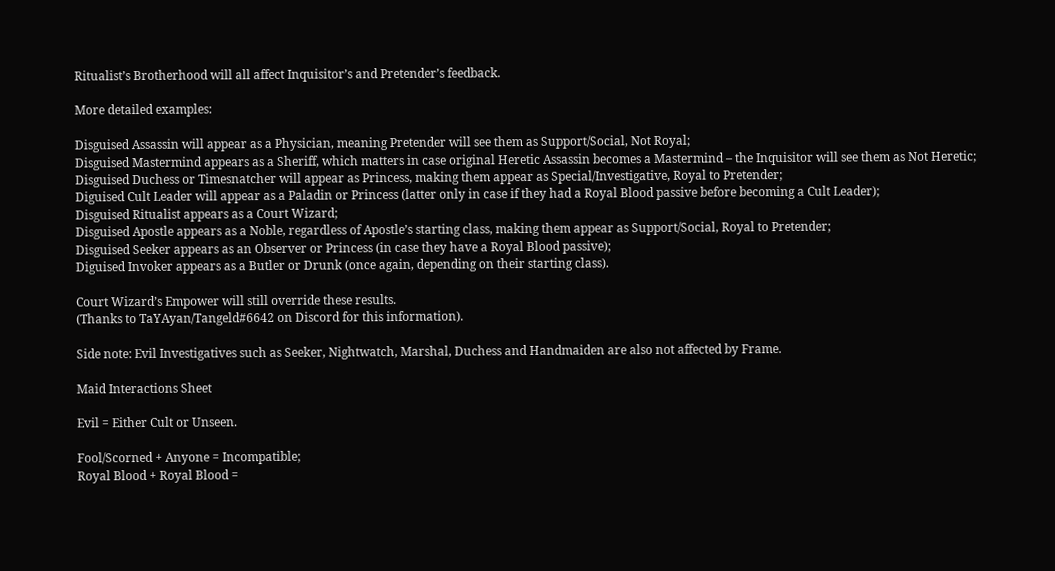Ritualist’s Brotherhood will all affect Inquisitor’s and Pretender’s feedback.

More detailed examples:

Disguised Assassin will appear as a Physician, meaning Pretender will see them as Support/Social, Not Royal;
Disguised Mastermind appears as a Sheriff, which matters in case original Heretic Assassin becomes a Mastermind – the Inquisitor will see them as Not Heretic;
Disguised Duchess or Timesnatcher will appear as Princess, making them appear as Special/Investigative, Royal to Pretender;
Diguised Cult Leader will appear as a Paladin or Princess (latter only in case if they had a Royal Blood passive before becoming a Cult Leader);
Disguised Ritualist appears as a Court Wizard;
Disguised Apostle appears as a Noble, regardless of Apostle’s starting class, making them appear as Support/Social, Royal to Pretender;
Disguised Seeker appears as an Observer or Princess (in case they have a Royal Blood passive);
Diguised Invoker appears as a Butler or Drunk (once again, depending on their starting class).

Court Wizard’s Empower will still override these results.
(Thanks to TaYAyan/Tangeld#6642 on Discord for this information).

Side note: Evil Investigatives such as Seeker, Nightwatch, Marshal, Duchess and Handmaiden are also not affected by Frame.

Maid Interactions Sheet

Evil = Either Cult or Unseen.

Fool/Scorned + Anyone = Incompatible;
Royal Blood + Royal Blood =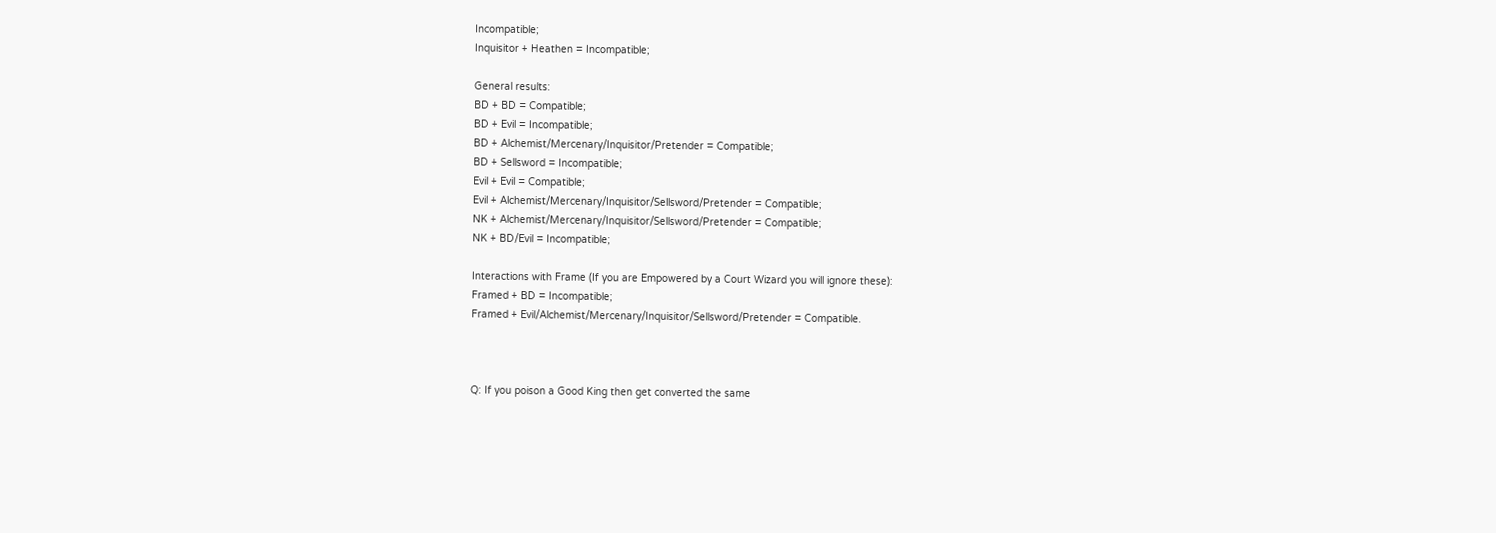Incompatible;
Inquisitor + Heathen = Incompatible;

General results:
BD + BD = Compatible;
BD + Evil = Incompatible;
BD + Alchemist/Mercenary/Inquisitor/Pretender = Compatible;
BD + Sellsword = Incompatible;
Evil + Evil = Compatible;
Evil + Alchemist/Mercenary/Inquisitor/Sellsword/Pretender = Compatible;
NK + Alchemist/Mercenary/Inquisitor/Sellsword/Pretender = Compatible;
NK + BD/Evil = Incompatible;

Interactions with Frame (If you are Empowered by a Court Wizard you will ignore these):
Framed + BD = Incompatible;
Framed + Evil/Alchemist/Mercenary/Inquisitor/Sellsword/Pretender = Compatible.



Q: If you poison a Good King then get converted the same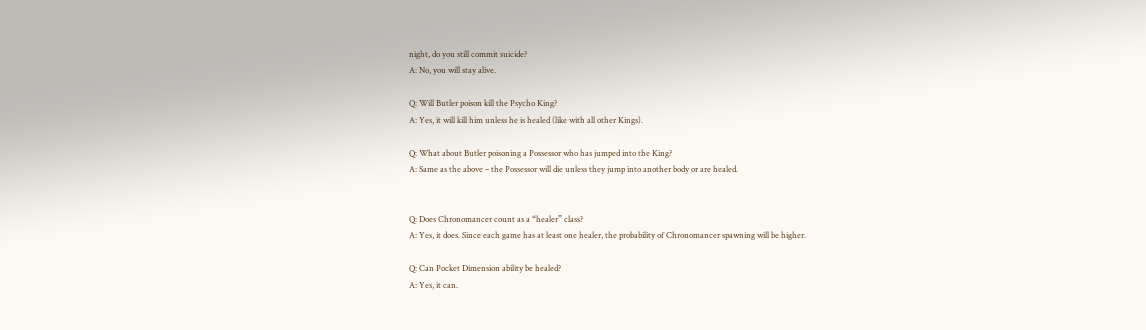night, do you still commit suicide?
A: No, you will stay alive.

Q: Will Butler poison kill the Psycho King?
A: Yes, it will kill him unless he is healed (like with all other Kings).

Q: What about Butler poisoning a Possessor who has jumped into the King?
A: Same as the above – the Possessor will die unless they jump into another body or are healed.


Q: Does Chronomancer count as a “healer” class?
A: Yes, it does. Since each game has at least one healer, the probability of Chronomancer spawning will be higher.

Q: Can Pocket Dimension ability be healed?
A: Yes, it can.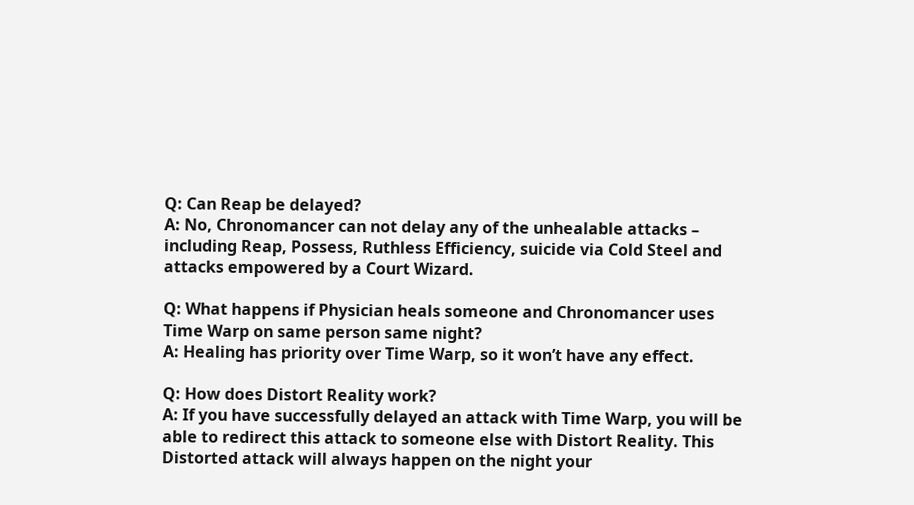Q: Can Reap be delayed?
A: No, Chronomancer can not delay any of the unhealable attacks – including Reap, Possess, Ruthless Efficiency, suicide via Cold Steel and attacks empowered by a Court Wizard.

Q: What happens if Physician heals someone and Chronomancer uses Time Warp on same person same night?
A: Healing has priority over Time Warp, so it won’t have any effect.

Q: How does Distort Reality work?
A: If you have successfully delayed an attack with Time Warp, you will be able to redirect this attack to someone else with Distort Reality. This Distorted attack will always happen on the night your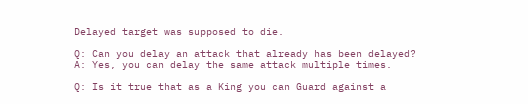Delayed target was supposed to die.

Q: Can you delay an attack that already has been delayed?
A: Yes, you can delay the same attack multiple times.

Q: Is it true that as a King you can Guard against a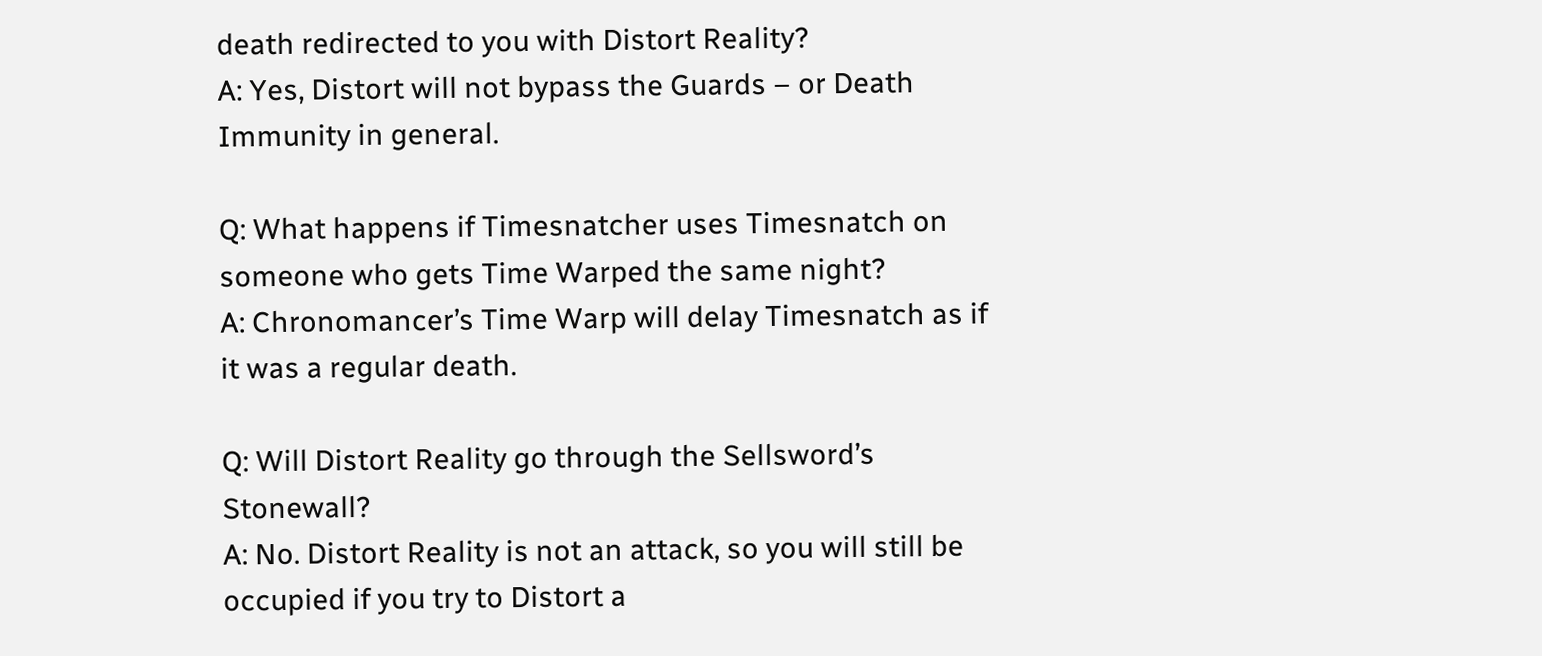death redirected to you with Distort Reality?
A: Yes, Distort will not bypass the Guards – or Death Immunity in general.

Q: What happens if Timesnatcher uses Timesnatch on someone who gets Time Warped the same night?
A: Chronomancer’s Time Warp will delay Timesnatch as if it was a regular death.

Q: Will Distort Reality go through the Sellsword’s Stonewall?
A: No. Distort Reality is not an attack, so you will still be occupied if you try to Distort a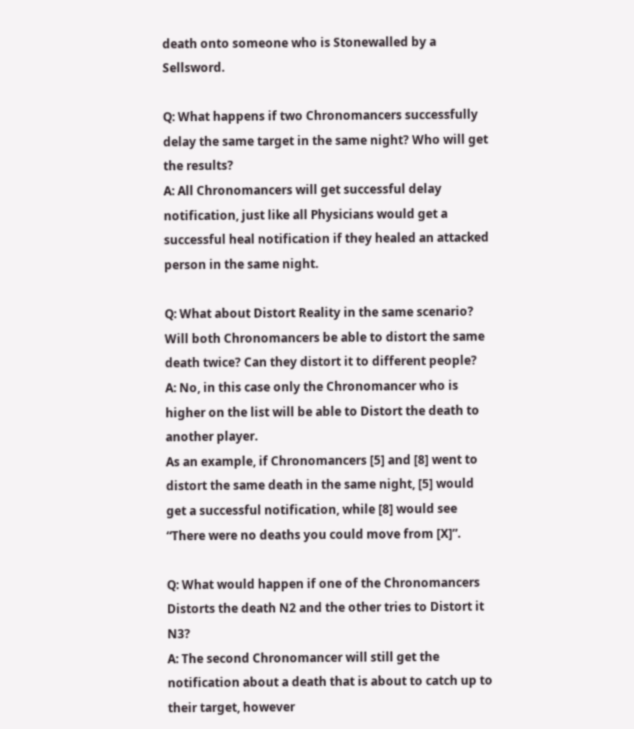death onto someone who is Stonewalled by a Sellsword.

Q: What happens if two Chronomancers successfully delay the same target in the same night? Who will get the results?
A: All Chronomancers will get successful delay notification, just like all Physicians would get a successful heal notification if they healed an attacked person in the same night.

Q: What about Distort Reality in the same scenario? Will both Chronomancers be able to distort the same death twice? Can they distort it to different people?
A: No, in this case only the Chronomancer who is higher on the list will be able to Distort the death to another player.
As an example, if Chronomancers [5] and [8] went to distort the same death in the same night, [5] would get a successful notification, while [8] would see “There were no deaths you could move from [X]”.

Q: What would happen if one of the Chronomancers Distorts the death N2 and the other tries to Distort it N3?
A: The second Chronomancer will still get the notification about a death that is about to catch up to their target, however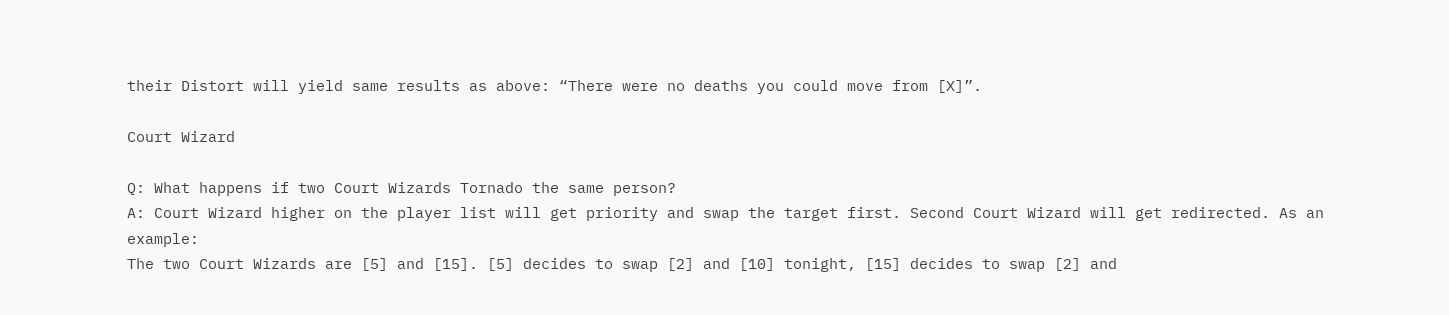their Distort will yield same results as above: “There were no deaths you could move from [X]”.

Court Wizard

Q: What happens if two Court Wizards Tornado the same person?
A: Court Wizard higher on the player list will get priority and swap the target first. Second Court Wizard will get redirected. As an example:
The two Court Wizards are [5] and [15]. [5] decides to swap [2] and [10] tonight, [15] decides to swap [2] and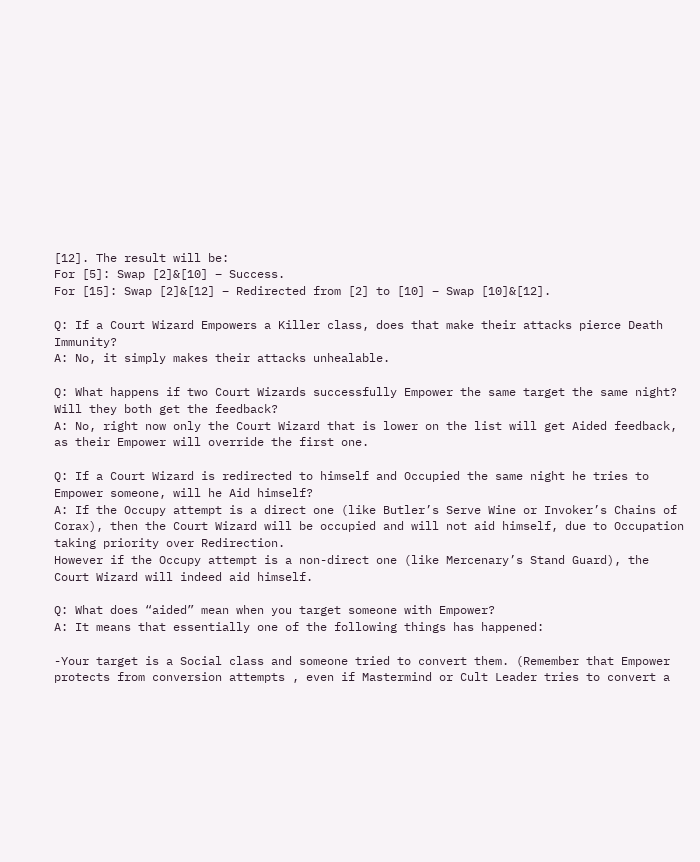[12]. The result will be:
For [5]: Swap [2]&[10] – Success.
For [15]: Swap [2]&[12] – Redirected from [2] to [10] – Swap [10]&[12].

Q: If a Court Wizard Empowers a Killer class, does that make their attacks pierce Death Immunity?
A: No, it simply makes their attacks unhealable.

Q: What happens if two Court Wizards successfully Empower the same target the same night? Will they both get the feedback?
A: No, right now only the Court Wizard that is lower on the list will get Aided feedback, as their Empower will override the first one.

Q: If a Court Wizard is redirected to himself and Occupied the same night he tries to Empower someone, will he Aid himself?
A: If the Occupy attempt is a direct one (like Butler’s Serve Wine or Invoker’s Chains of Corax), then the Court Wizard will be occupied and will not aid himself, due to Occupation taking priority over Redirection.
However if the Occupy attempt is a non-direct one (like Mercenary’s Stand Guard), the Court Wizard will indeed aid himself.

Q: What does “aided” mean when you target someone with Empower?
A: It means that essentially one of the following things has happened:

-Your target is a Social class and someone tried to convert them. (Remember that Empower protects from conversion attempts , even if Mastermind or Cult Leader tries to convert a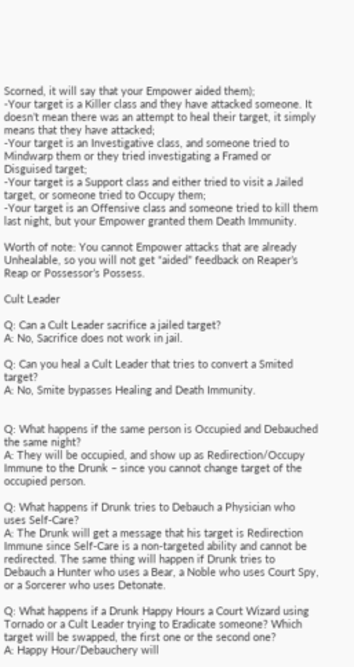Scorned, it will say that your Empower aided them);
-Your target is a Killer class and they have attacked someone. It doesn’t mean there was an attempt to heal their target, it simply means that they have attacked;
-Your target is an Investigative class, and someone tried to Mindwarp them or they tried investigating a Framed or Disguised target;
-Your target is a Support class and either tried to visit a Jailed target, or someone tried to Occupy them;
-Your target is an Offensive class and someone tried to kill them last night, but your Empower granted them Death Immunity.

Worth of note: You cannot Empower attacks that are already Unhealable, so you will not get “aided” feedback on Reaper’s Reap or Possessor’s Possess.

Cult Leader

Q: Can a Cult Leader sacrifice a jailed target?
A: No, Sacrifice does not work in jail.

Q: Can you heal a Cult Leader that tries to convert a Smited target?
A: No, Smite bypasses Healing and Death Immunity.


Q: What happens if the same person is Occupied and Debauched the same night?
A: They will be occupied, and show up as Redirection/Occupy Immune to the Drunk – since you cannot change target of the occupied person.

Q: What happens if Drunk tries to Debauch a Physician who uses Self-Care?
A: The Drunk will get a message that his target is Redirection Immune since Self-Care is a non-targeted ability and cannot be redirected. The same thing will happen if Drunk tries to Debauch a Hunter who uses a Bear, a Noble who uses Court Spy, or a Sorcerer who uses Detonate.

Q: What happens if a Drunk Happy Hours a Court Wizard using Tornado or a Cult Leader trying to Eradicate someone? Which target will be swapped, the first one or the second one?
A: Happy Hour/Debauchery will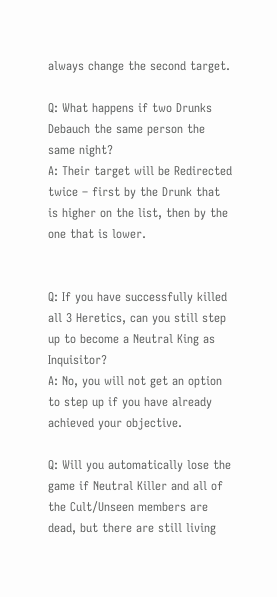always change the second target.

Q: What happens if two Drunks Debauch the same person the same night?
A: Their target will be Redirected twice – first by the Drunk that is higher on the list, then by the one that is lower.


Q: If you have successfully killed all 3 Heretics, can you still step up to become a Neutral King as Inquisitor?
A: No, you will not get an option to step up if you have already achieved your objective.

Q: Will you automatically lose the game if Neutral Killer and all of the Cult/Unseen members are dead, but there are still living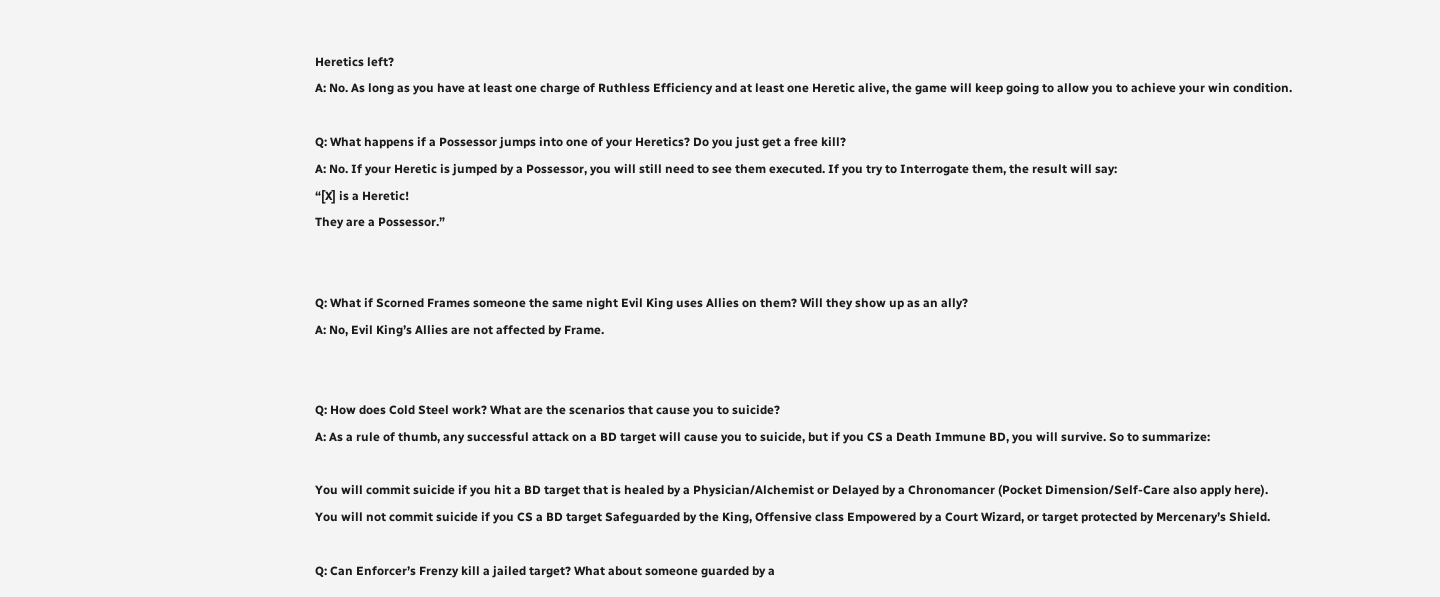Heretics left?
A: No. As long as you have at least one charge of Ruthless Efficiency and at least one Heretic alive, the game will keep going to allow you to achieve your win condition.

Q: What happens if a Possessor jumps into one of your Heretics? Do you just get a free kill?
A: No. If your Heretic is jumped by a Possessor, you will still need to see them executed. If you try to Interrogate them, the result will say:
“[X] is a Heretic!
They are a Possessor.”


Q: What if Scorned Frames someone the same night Evil King uses Allies on them? Will they show up as an ally?
A: No, Evil King’s Allies are not affected by Frame.


Q: How does Cold Steel work? What are the scenarios that cause you to suicide?
A: As a rule of thumb, any successful attack on a BD target will cause you to suicide, but if you CS a Death Immune BD, you will survive. So to summarize:

You will commit suicide if you hit a BD target that is healed by a Physician/Alchemist or Delayed by a Chronomancer (Pocket Dimension/Self-Care also apply here).
You will not commit suicide if you CS a BD target Safeguarded by the King, Offensive class Empowered by a Court Wizard, or target protected by Mercenary’s Shield.

Q: Can Enforcer’s Frenzy kill a jailed target? What about someone guarded by a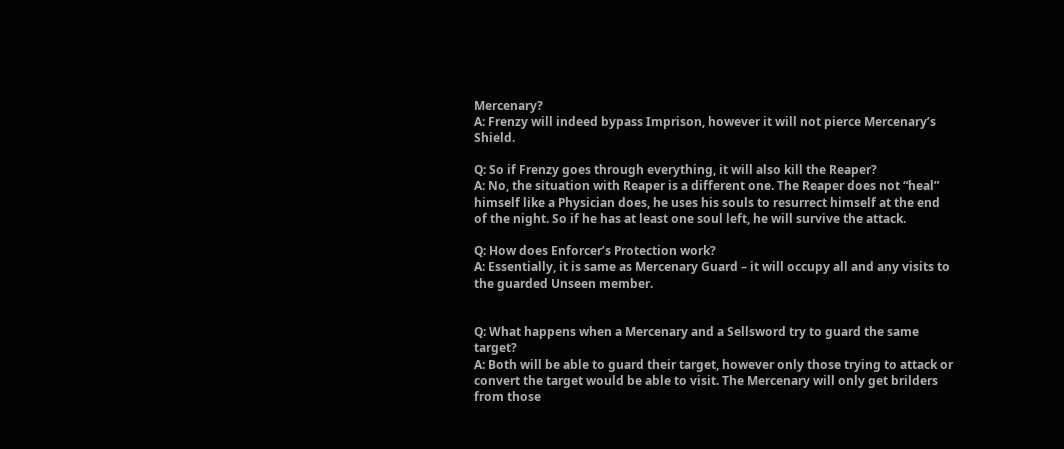Mercenary?
A: Frenzy will indeed bypass Imprison, however it will not pierce Mercenary’s Shield.

Q: So if Frenzy goes through everything, it will also kill the Reaper?
A: No, the situation with Reaper is a different one. The Reaper does not “heal” himself like a Physician does, he uses his souls to resurrect himself at the end of the night. So if he has at least one soul left, he will survive the attack.

Q: How does Enforcer’s Protection work?
A: Essentially, it is same as Mercenary Guard – it will occupy all and any visits to the guarded Unseen member.


Q: What happens when a Mercenary and a Sellsword try to guard the same target?
A: Both will be able to guard their target, however only those trying to attack or convert the target would be able to visit. The Mercenary will only get brilders from those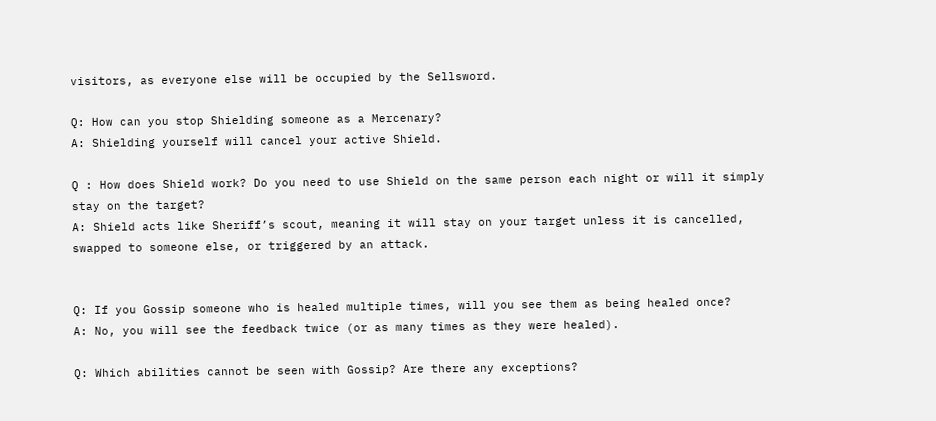visitors, as everyone else will be occupied by the Sellsword.

Q: How can you stop Shielding someone as a Mercenary?
A: Shielding yourself will cancel your active Shield.

Q : How does Shield work? Do you need to use Shield on the same person each night or will it simply stay on the target?
A: Shield acts like Sheriff’s scout, meaning it will stay on your target unless it is cancelled, swapped to someone else, or triggered by an attack.


Q: If you Gossip someone who is healed multiple times, will you see them as being healed once?
A: No, you will see the feedback twice (or as many times as they were healed).

Q: Which abilities cannot be seen with Gossip? Are there any exceptions?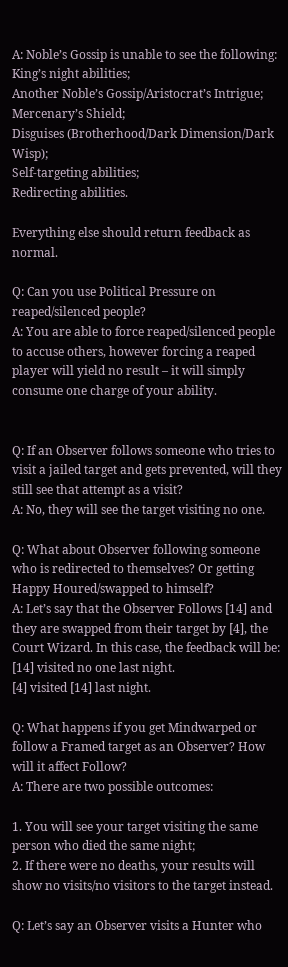A: Noble’s Gossip is unable to see the following:
King’s night abilities;
Another Noble’s Gossip/Aristocrat’s Intrigue;
Mercenary’s Shield;
Disguises (Brotherhood/Dark Dimension/Dark Wisp);
Self-targeting abilities;
Redirecting abilities.

Everything else should return feedback as normal.

Q: Can you use Political Pressure on reaped/silenced people?
A: You are able to force reaped/silenced people to accuse others, however forcing a reaped player will yield no result – it will simply consume one charge of your ability.


Q: If an Observer follows someone who tries to visit a jailed target and gets prevented, will they still see that attempt as a visit?
A: No, they will see the target visiting no one.

Q: What about Observer following someone who is redirected to themselves? Or getting Happy Houred/swapped to himself?
A: Let’s say that the Observer Follows [14] and they are swapped from their target by [4], the Court Wizard. In this case, the feedback will be:
[14] visited no one last night.
[4] visited [14] last night.

Q: What happens if you get Mindwarped or follow a Framed target as an Observer? How will it affect Follow?
A: There are two possible outcomes:

1. You will see your target visiting the same person who died the same night;
2. If there were no deaths, your results will show no visits/no visitors to the target instead.

Q: Let’s say an Observer visits a Hunter who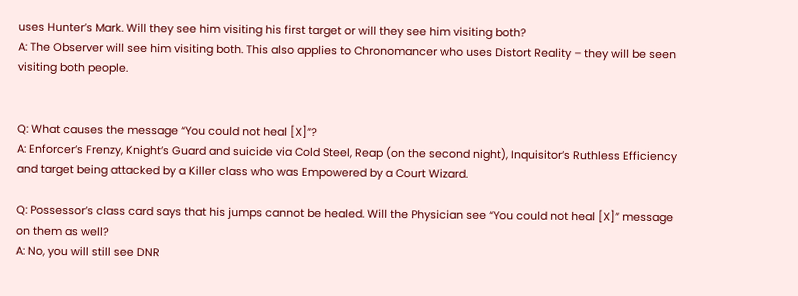uses Hunter’s Mark. Will they see him visiting his first target or will they see him visiting both?
A: The Observer will see him visiting both. This also applies to Chronomancer who uses Distort Reality – they will be seen visiting both people.


Q: What causes the message “You could not heal [X]”?
A: Enforcer’s Frenzy, Knight’s Guard and suicide via Cold Steel, Reap (on the second night), Inquisitor’s Ruthless Efficiency and target being attacked by a Killer class who was Empowered by a Court Wizard.

Q: Possessor’s class card says that his jumps cannot be healed. Will the Physician see “You could not heal [X]” message on them as well?
A: No, you will still see DNR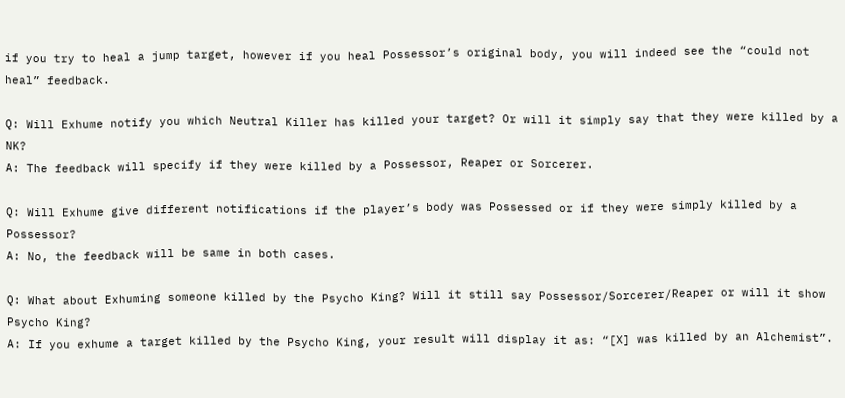if you try to heal a jump target, however if you heal Possessor’s original body, you will indeed see the “could not heal” feedback.

Q: Will Exhume notify you which Neutral Killer has killed your target? Or will it simply say that they were killed by a NK?
A: The feedback will specify if they were killed by a Possessor, Reaper or Sorcerer.

Q: Will Exhume give different notifications if the player’s body was Possessed or if they were simply killed by a Possessor?
A: No, the feedback will be same in both cases.

Q: What about Exhuming someone killed by the Psycho King? Will it still say Possessor/Sorcerer/Reaper or will it show Psycho King?
A: If you exhume a target killed by the Psycho King, your result will display it as: “[X] was killed by an Alchemist”.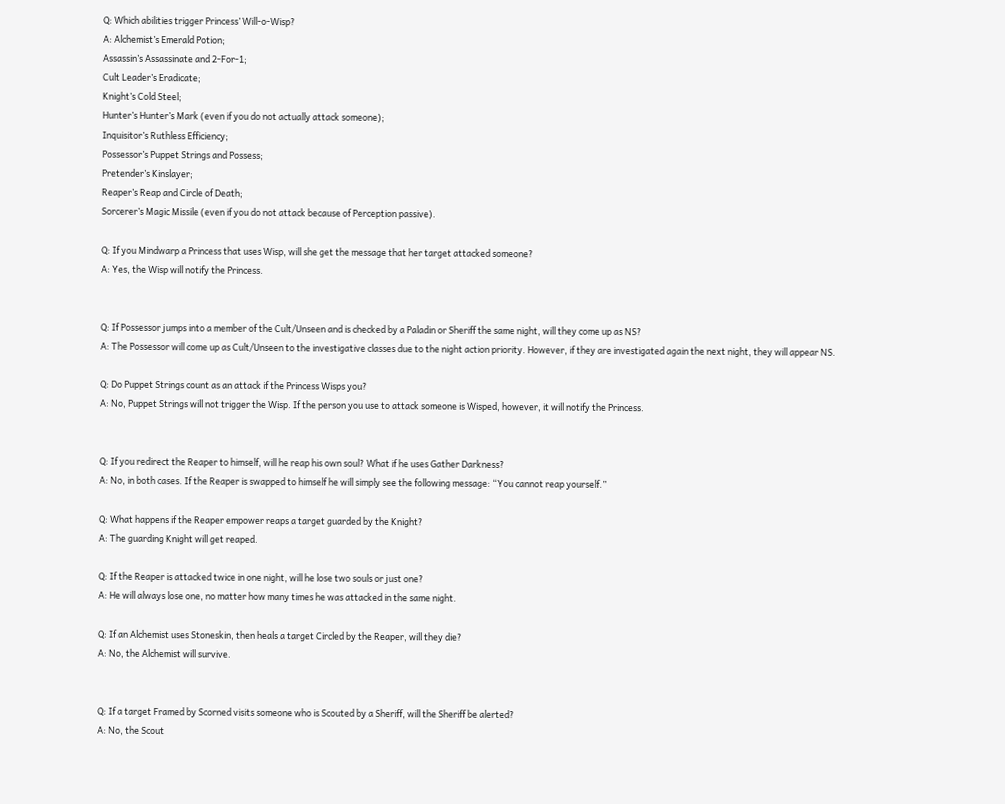Q: Which abilities trigger Princess’ Will-o-Wisp?
A: Alchemist’s Emerald Potion;
Assassin’s Assassinate and 2-For-1;
Cult Leader’s Eradicate;
Knight’s Cold Steel;
Hunter’s Hunter’s Mark (even if you do not actually attack someone);
Inquisitor’s Ruthless Efficiency;
Possessor’s Puppet Strings and Possess;
Pretender’s Kinslayer;
Reaper’s Reap and Circle of Death;
Sorcerer’s Magic Missile (even if you do not attack because of Perception passive).

Q: If you Mindwarp a Princess that uses Wisp, will she get the message that her target attacked someone?
A: Yes, the Wisp will notify the Princess.


Q: If Possessor jumps into a member of the Cult/Unseen and is checked by a Paladin or Sheriff the same night, will they come up as NS?
A: The Possessor will come up as Cult/Unseen to the investigative classes due to the night action priority. However, if they are investigated again the next night, they will appear NS.

Q: Do Puppet Strings count as an attack if the Princess Wisps you?
A: No, Puppet Strings will not trigger the Wisp. If the person you use to attack someone is Wisped, however, it will notify the Princess.


Q: If you redirect the Reaper to himself, will he reap his own soul? What if he uses Gather Darkness?
A: No, in both cases. If the Reaper is swapped to himself he will simply see the following message: “You cannot reap yourself.”

Q: What happens if the Reaper empower reaps a target guarded by the Knight?
A: The guarding Knight will get reaped.

Q: If the Reaper is attacked twice in one night, will he lose two souls or just one?
A: He will always lose one, no matter how many times he was attacked in the same night.

Q: If an Alchemist uses Stoneskin, then heals a target Circled by the Reaper, will they die?
A: No, the Alchemist will survive.


Q: If a target Framed by Scorned visits someone who is Scouted by a Sheriff, will the Sheriff be alerted?
A: No, the Scout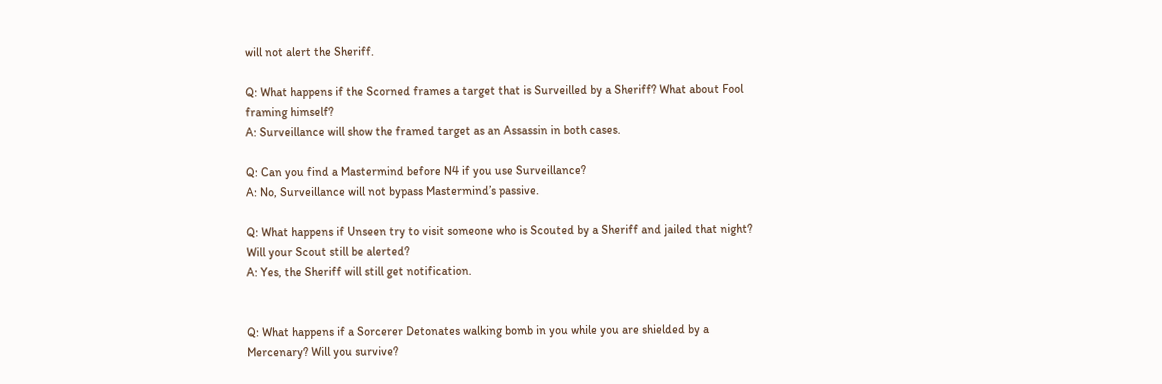will not alert the Sheriff.

Q: What happens if the Scorned frames a target that is Surveilled by a Sheriff? What about Fool framing himself?
A: Surveillance will show the framed target as an Assassin in both cases.

Q: Can you find a Mastermind before N4 if you use Surveillance?
A: No, Surveillance will not bypass Mastermind’s passive.

Q: What happens if Unseen try to visit someone who is Scouted by a Sheriff and jailed that night? Will your Scout still be alerted?
A: Yes, the Sheriff will still get notification.


Q: What happens if a Sorcerer Detonates walking bomb in you while you are shielded by a Mercenary? Will you survive?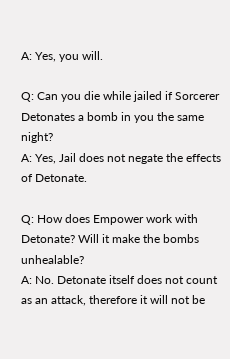A: Yes, you will.

Q: Can you die while jailed if Sorcerer Detonates a bomb in you the same night?
A: Yes, Jail does not negate the effects of Detonate.

Q: How does Empower work with Detonate? Will it make the bombs unhealable?
A: No. Detonate itself does not count as an attack, therefore it will not be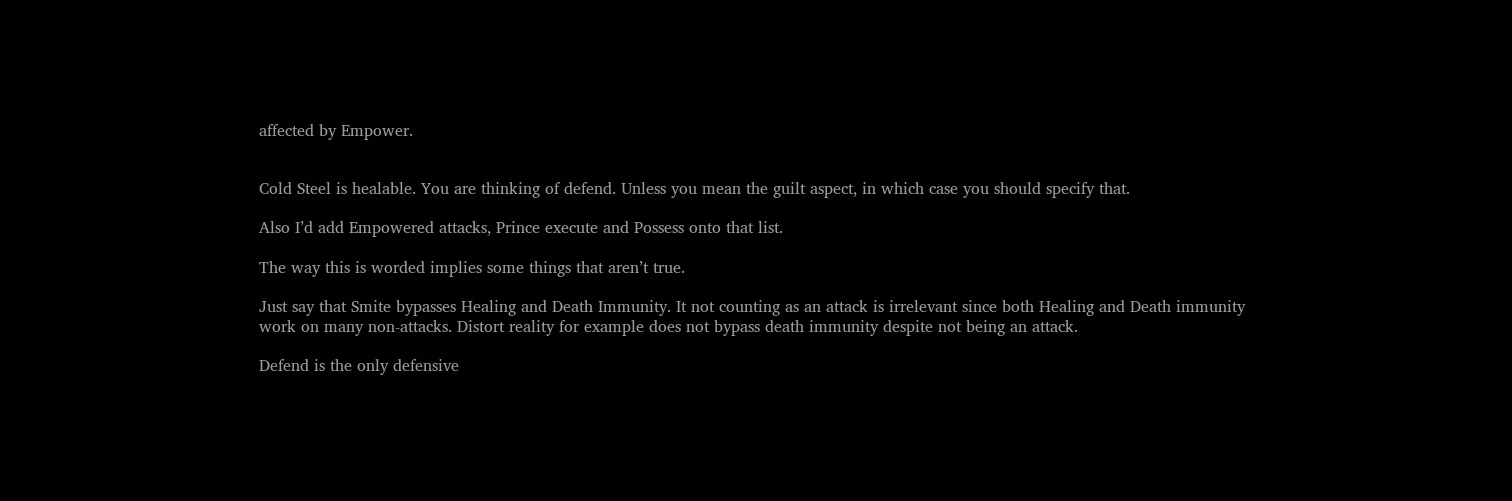affected by Empower.


Cold Steel is healable. You are thinking of defend. Unless you mean the guilt aspect, in which case you should specify that.

Also I’d add Empowered attacks, Prince execute and Possess onto that list.

The way this is worded implies some things that aren’t true.

Just say that Smite bypasses Healing and Death Immunity. It not counting as an attack is irrelevant since both Healing and Death immunity work on many non-attacks. Distort reality for example does not bypass death immunity despite not being an attack.

Defend is the only defensive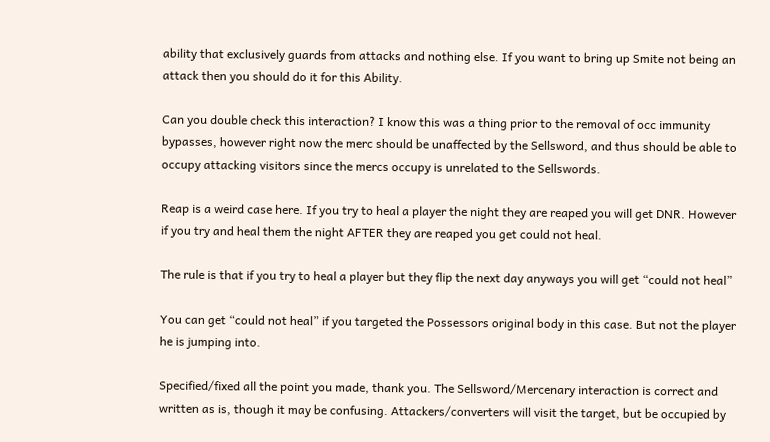ability that exclusively guards from attacks and nothing else. If you want to bring up Smite not being an attack then you should do it for this Ability.

Can you double check this interaction? I know this was a thing prior to the removal of occ immunity bypasses, however right now the merc should be unaffected by the Sellsword, and thus should be able to occupy attacking visitors since the mercs occupy is unrelated to the Sellswords.

Reap is a weird case here. If you try to heal a player the night they are reaped you will get DNR. However if you try and heal them the night AFTER they are reaped you get could not heal.

The rule is that if you try to heal a player but they flip the next day anyways you will get “could not heal”

You can get “could not heal” if you targeted the Possessors original body in this case. But not the player he is jumping into.

Specified/fixed all the point you made, thank you. The Sellsword/Mercenary interaction is correct and written as is, though it may be confusing. Attackers/converters will visit the target, but be occupied by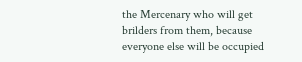the Mercenary who will get brilders from them, because everyone else will be occupied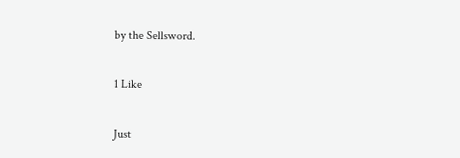by the Sellsword.

1 Like

Just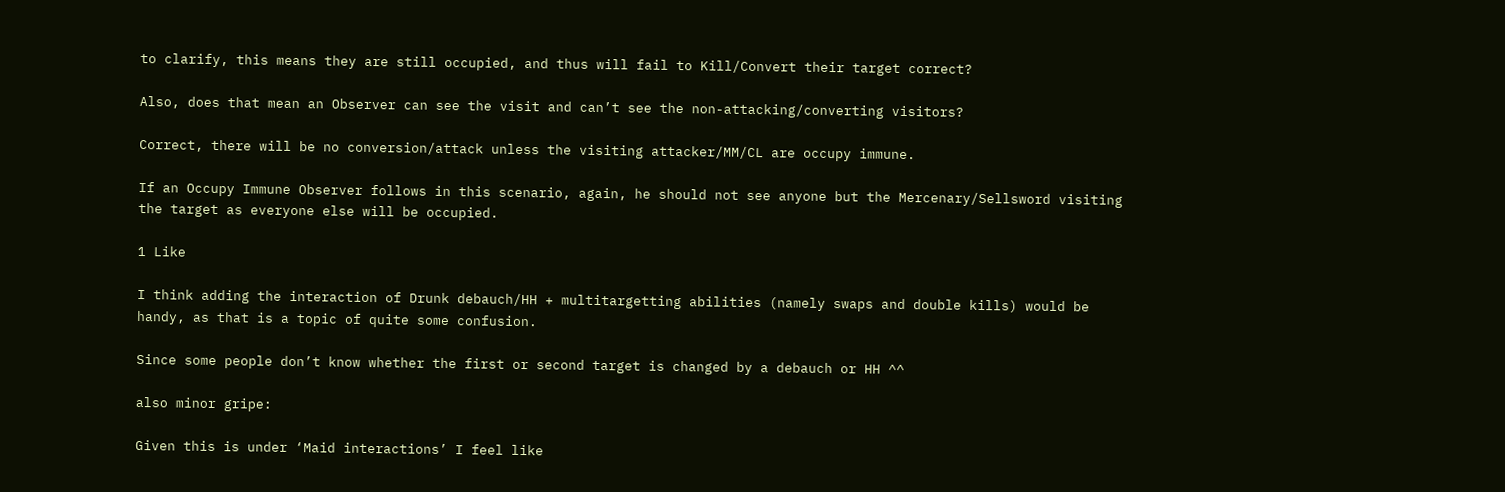to clarify, this means they are still occupied, and thus will fail to Kill/Convert their target correct?

Also, does that mean an Observer can see the visit and can’t see the non-attacking/converting visitors?

Correct, there will be no conversion/attack unless the visiting attacker/MM/CL are occupy immune.

If an Occupy Immune Observer follows in this scenario, again, he should not see anyone but the Mercenary/Sellsword visiting the target as everyone else will be occupied.

1 Like

I think adding the interaction of Drunk debauch/HH + multitargetting abilities (namely swaps and double kills) would be handy, as that is a topic of quite some confusion.

Since some people don’t know whether the first or second target is changed by a debauch or HH ^^

also minor gripe:

Given this is under ‘Maid interactions’ I feel like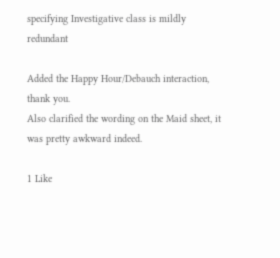specifying Investigative class is mildly redundant

Added the Happy Hour/Debauch interaction, thank you.
Also clarified the wording on the Maid sheet, it was pretty awkward indeed.

1 Like